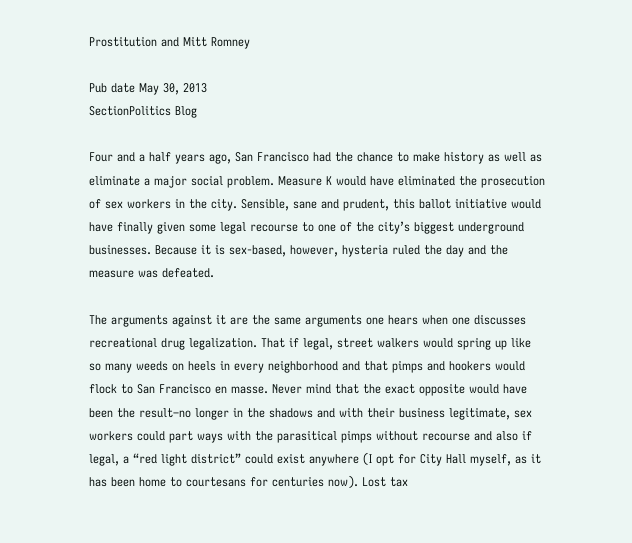Prostitution and Mitt Romney

Pub date May 30, 2013
SectionPolitics Blog

Four and a half years ago, San Francisco had the chance to make history as well as eliminate a major social problem. Measure K would have eliminated the prosecution of sex workers in the city. Sensible, sane and prudent, this ballot initiative would have finally given some legal recourse to one of the city’s biggest underground businesses. Because it is sex-based, however, hysteria ruled the day and the measure was defeated.

The arguments against it are the same arguments one hears when one discusses recreational drug legalization. That if legal, street walkers would spring up like so many weeds on heels in every neighborhood and that pimps and hookers would flock to San Francisco en masse. Never mind that the exact opposite would have been the result–no longer in the shadows and with their business legitimate, sex workers could part ways with the parasitical pimps without recourse and also if legal, a “red light district” could exist anywhere (I opt for City Hall myself, as it has been home to courtesans for centuries now). Lost tax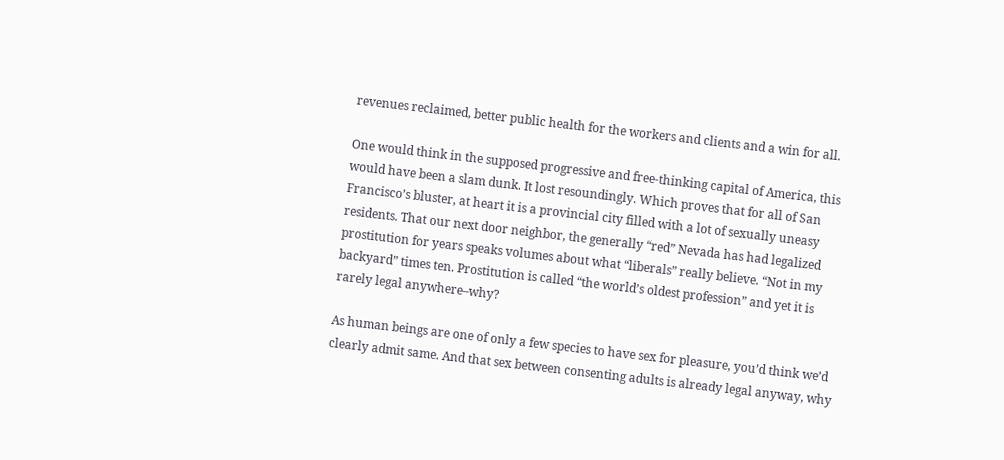revenues reclaimed, better public health for the workers and clients and a win for all.

One would think in the supposed progressive and free-thinking capital of America, this would have been a slam dunk. It lost resoundingly. Which proves that for all of San Francisco’s bluster, at heart it is a provincial city filled with a lot of sexually uneasy residents. That our next door neighbor, the generally “red” Nevada has had legalized prostitution for years speaks volumes about what “liberals” really believe. “Not in my backyard” times ten. Prostitution is called “the world’s oldest profession” and yet it is rarely legal anywhere–why?

As human beings are one of only a few species to have sex for pleasure, you’d think we’d clearly admit same. And that sex between consenting adults is already legal anyway, why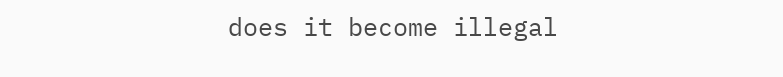does it become illegal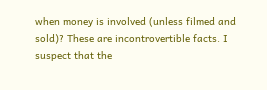when money is involved (unless filmed and sold)? These are incontrovertible facts. I suspect that the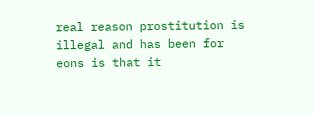real reason prostitution is illegal and has been for eons is that it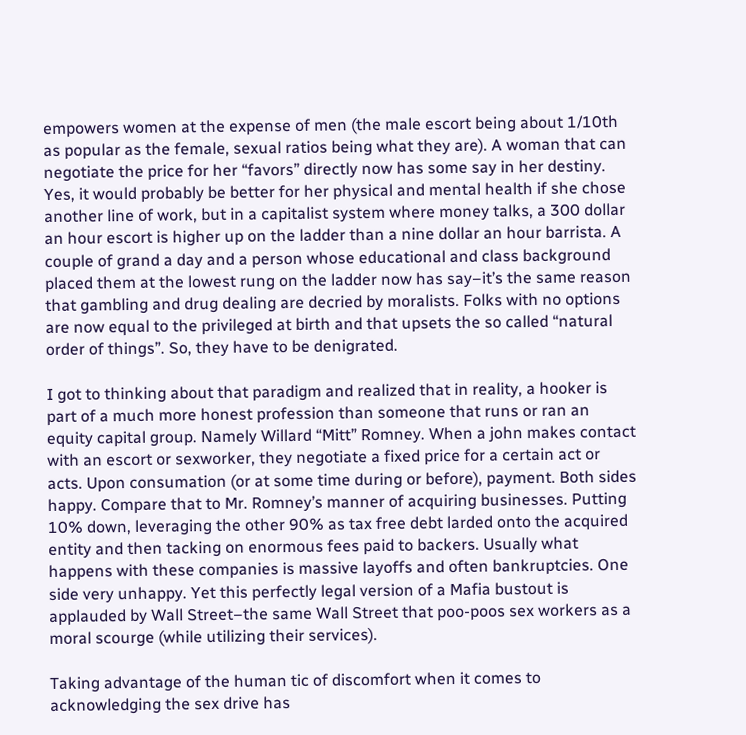empowers women at the expense of men (the male escort being about 1/10th as popular as the female, sexual ratios being what they are). A woman that can negotiate the price for her “favors” directly now has some say in her destiny. Yes, it would probably be better for her physical and mental health if she chose another line of work, but in a capitalist system where money talks, a 300 dollar an hour escort is higher up on the ladder than a nine dollar an hour barrista. A couple of grand a day and a person whose educational and class background placed them at the lowest rung on the ladder now has say–it’s the same reason that gambling and drug dealing are decried by moralists. Folks with no options are now equal to the privileged at birth and that upsets the so called “natural order of things”. So, they have to be denigrated.

I got to thinking about that paradigm and realized that in reality, a hooker is part of a much more honest profession than someone that runs or ran an equity capital group. Namely Willard “Mitt” Romney. When a john makes contact with an escort or sexworker, they negotiate a fixed price for a certain act or acts. Upon consumation (or at some time during or before), payment. Both sides happy. Compare that to Mr. Romney’s manner of acquiring businesses. Putting 10% down, leveraging the other 90% as tax free debt larded onto the acquired entity and then tacking on enormous fees paid to backers. Usually what happens with these companies is massive layoffs and often bankruptcies. One side very unhappy. Yet this perfectly legal version of a Mafia bustout is applauded by Wall Street–the same Wall Street that poo-poos sex workers as a moral scourge (while utilizing their services).

Taking advantage of the human tic of discomfort when it comes to acknowledging the sex drive has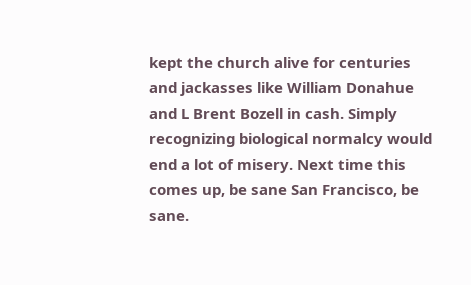kept the church alive for centuries and jackasses like William Donahue and L Brent Bozell in cash. Simply recognizing biological normalcy would end a lot of misery. Next time this comes up, be sane San Francisco, be sane.